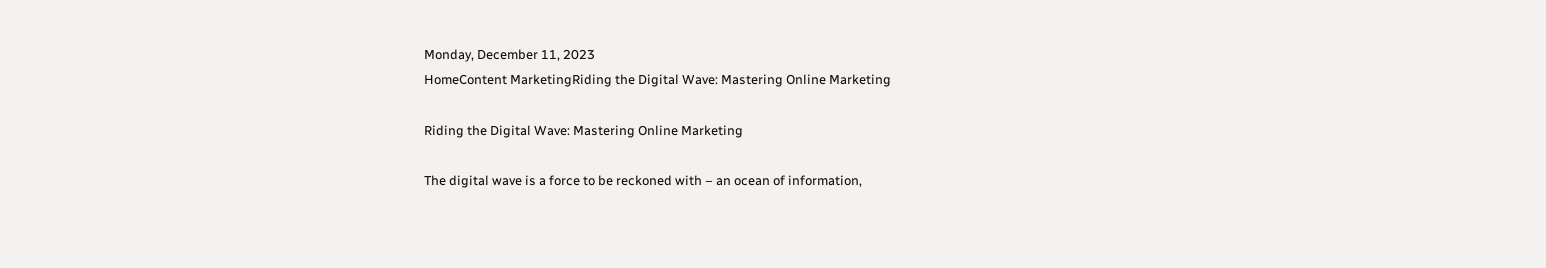Monday, December 11, 2023
HomeContent MarketingRiding the Digital Wave: Mastering Online Marketing

Riding the Digital Wave: Mastering Online Marketing

The digital wave is a force to be reckoned with – an ocean of information,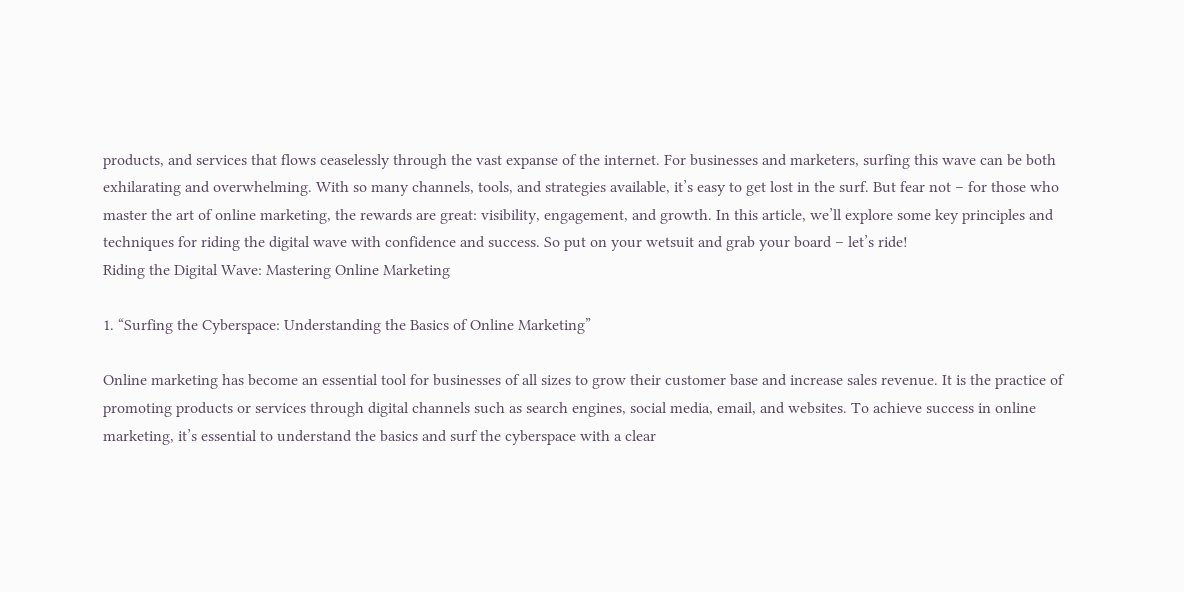products, and services that flows ceaselessly through the vast expanse of the internet. For businesses and marketers, surfing this wave can be both exhilarating and overwhelming. With so many channels, tools, and strategies available, it’s easy to get lost in the surf. But fear not – for those who master the art of online marketing, the rewards are great: visibility, engagement, and growth. In this article, we’ll explore some key principles and techniques for riding the digital wave with confidence and success. So put on your wetsuit and grab your board – let’s ride!
Riding the Digital Wave: Mastering Online Marketing

1. “Surfing the Cyberspace: Understanding the Basics of Online Marketing”

Online marketing has become an essential tool for businesses of all sizes to grow their customer base and increase sales revenue. It is the practice of promoting products or services through digital channels such as search engines, social media, email, and websites. To achieve success in online marketing, it’s essential to understand the basics and surf the cyberspace with a clear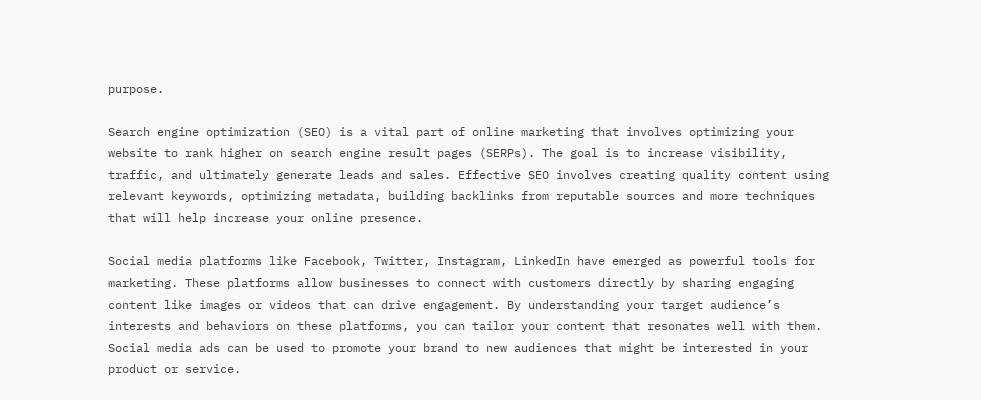purpose.

Search engine optimization (SEO) is a vital part of online marketing that involves optimizing your website to rank higher on search engine result pages (SERPs). The goal is to increase visibility, traffic, and ultimately generate leads and sales. Effective SEO involves creating quality content using relevant keywords, optimizing metadata, building backlinks from reputable sources and more techniques that will help increase your online presence.

Social media platforms like Facebook, Twitter, Instagram, LinkedIn have emerged as powerful tools for marketing. These platforms allow businesses to connect with customers directly by sharing engaging content like images or videos that can drive engagement. By understanding your target audience’s interests and behaviors on these platforms, you can tailor your content that resonates well with them. Social media ads can be used to promote your brand to new audiences that might be interested in your product or service.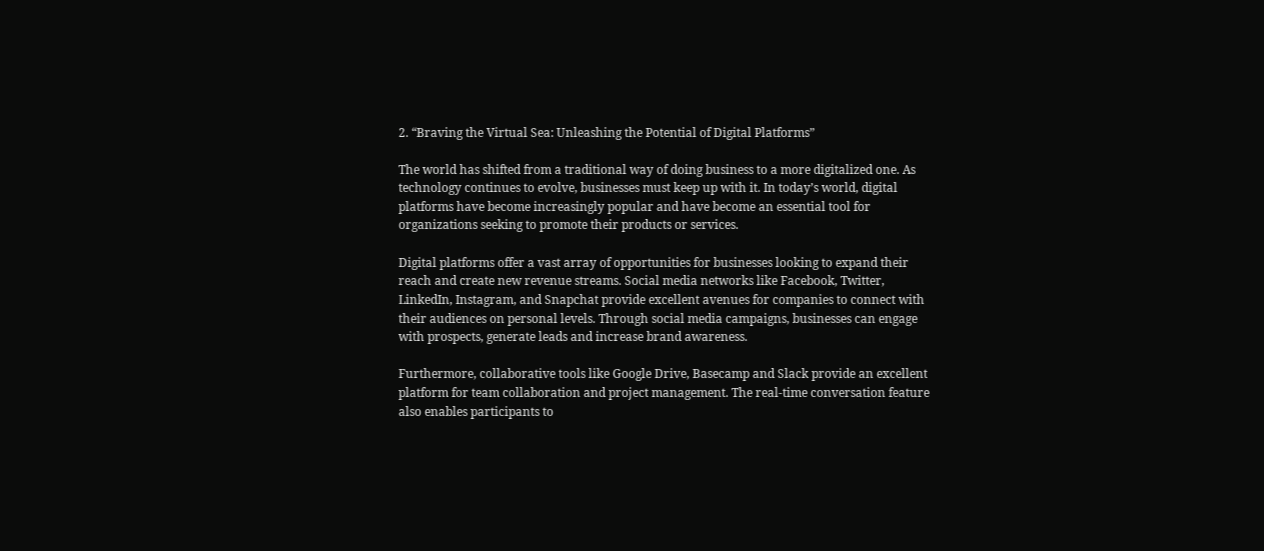2. “Braving the Virtual Sea: Unleashing the Potential of Digital Platforms”

The world has shifted from a traditional way of doing business to a more digitalized one. As technology continues to evolve, businesses must keep up with it. In today’s world, digital platforms have become increasingly popular and have become an essential tool for organizations seeking to promote their products or services.

Digital platforms offer a vast array of opportunities for businesses looking to expand their reach and create new revenue streams. Social media networks like Facebook, Twitter, LinkedIn, Instagram, and Snapchat provide excellent avenues for companies to connect with their audiences on personal levels. Through social media campaigns, businesses can engage with prospects, generate leads and increase brand awareness.

Furthermore, collaborative tools like Google Drive, Basecamp and Slack provide an excellent platform for team collaboration and project management. The real-time conversation feature also enables participants to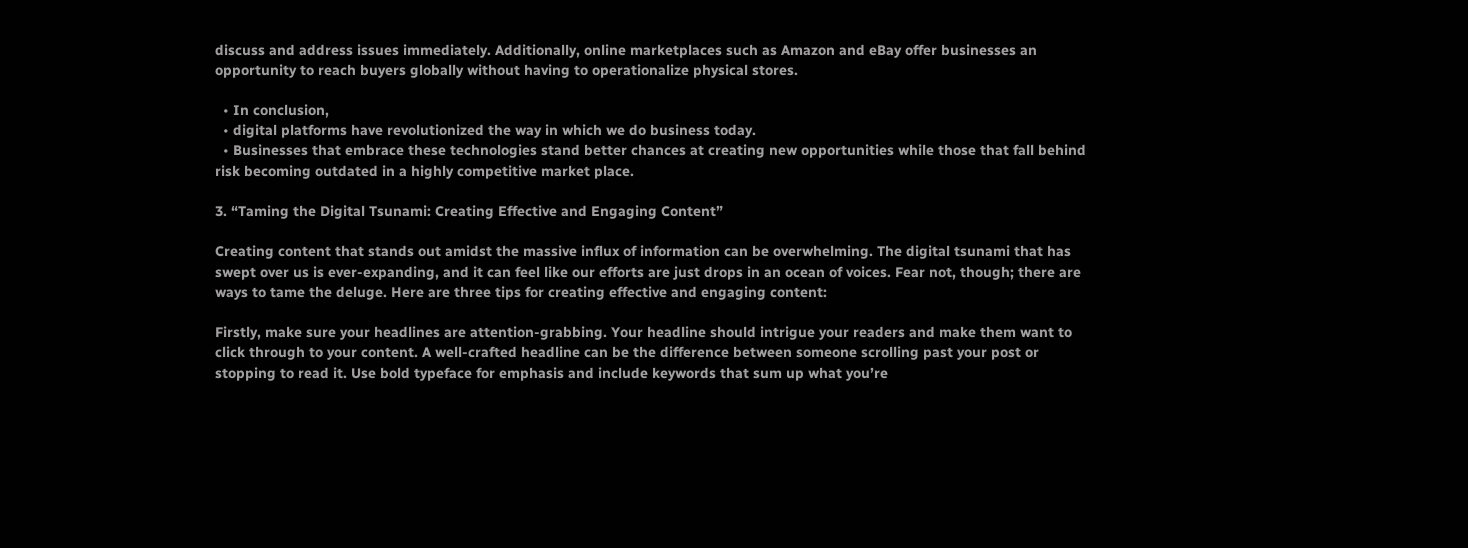discuss and address issues immediately. Additionally, online marketplaces such as Amazon and eBay offer businesses an opportunity to reach buyers globally without having to operationalize physical stores.

  • In conclusion,
  • digital platforms have revolutionized the way in which we do business today.
  • Businesses that embrace these technologies stand better chances at creating new opportunities while those that fall behind risk becoming outdated in a highly competitive market place.

3. “Taming the Digital Tsunami: Creating Effective and Engaging Content”

Creating content that stands out amidst the massive influx of information can be overwhelming. The digital tsunami that has swept over us is ever-expanding, and it can feel like our efforts are just drops in an ocean of voices. Fear not, though; there are ways to tame the deluge. Here are three tips for creating effective and engaging content:

Firstly, make sure your headlines are attention-grabbing. Your headline should intrigue your readers and make them want to click through to your content. A well-crafted headline can be the difference between someone scrolling past your post or stopping to read it. Use bold typeface for emphasis and include keywords that sum up what you’re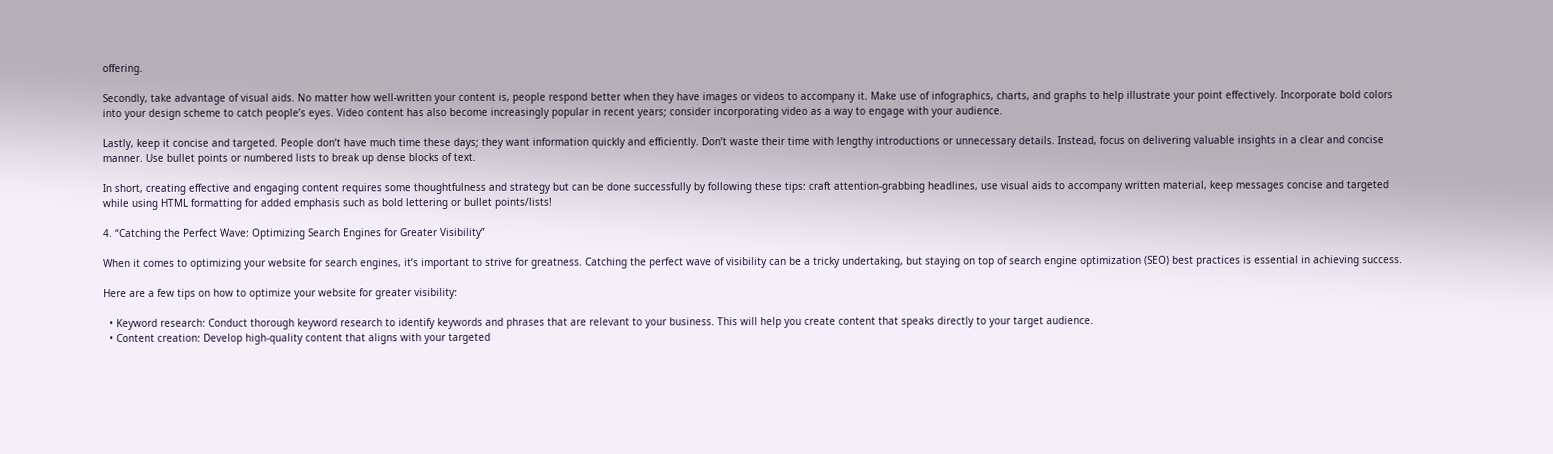offering.

Secondly, take advantage of visual aids. No matter how well-written your content is, people respond better when they have images or videos to accompany it. Make use of infographics, charts, and graphs to help illustrate your point effectively. Incorporate bold colors into your design scheme to catch people’s eyes. Video content has also become increasingly popular in recent years; consider incorporating video as a way to engage with your audience.

Lastly, keep it concise and targeted. People don’t have much time these days; they want information quickly and efficiently. Don’t waste their time with lengthy introductions or unnecessary details. Instead, focus on delivering valuable insights in a clear and concise manner. Use bullet points or numbered lists to break up dense blocks of text.

In short, creating effective and engaging content requires some thoughtfulness and strategy but can be done successfully by following these tips: craft attention-grabbing headlines, use visual aids to accompany written material, keep messages concise and targeted while using HTML formatting for added emphasis such as bold lettering or bullet points/lists!

4. “Catching the Perfect Wave: Optimizing Search Engines for Greater Visibility”

When it comes to optimizing your website for search engines, it’s important to strive for greatness. Catching the perfect wave of visibility can be a tricky undertaking, but staying on top of search engine optimization (SEO) best practices is essential in achieving success.

Here are a few tips on how to optimize your website for greater visibility:

  • Keyword research: Conduct thorough keyword research to identify keywords and phrases that are relevant to your business. This will help you create content that speaks directly to your target audience.
  • Content creation: Develop high-quality content that aligns with your targeted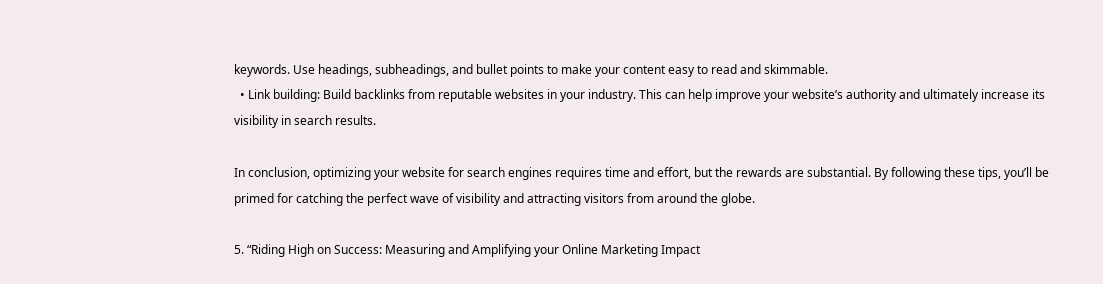keywords. Use headings, subheadings, and bullet points to make your content easy to read and skimmable.
  • Link building: Build backlinks from reputable websites in your industry. This can help improve your website’s authority and ultimately increase its visibility in search results.

In conclusion, optimizing your website for search engines requires time and effort, but the rewards are substantial. By following these tips, you’ll be primed for catching the perfect wave of visibility and attracting visitors from around the globe.

5. “Riding High on Success: Measuring and Amplifying your Online Marketing Impact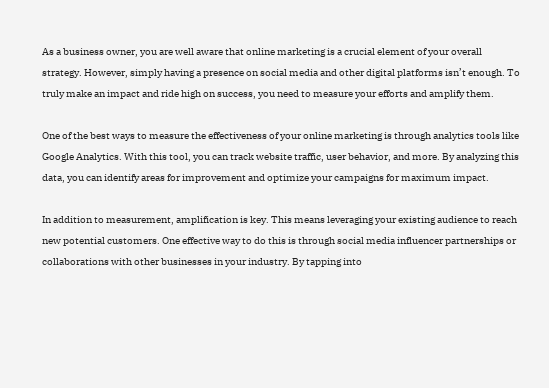As a business owner, you are well aware that online marketing is a crucial element of your overall strategy. However, simply having a presence on social media and other digital platforms isn’t enough. To truly make an impact and ride high on success, you need to measure your efforts and amplify them.

One of the best ways to measure the effectiveness of your online marketing is through analytics tools like Google Analytics. With this tool, you can track website traffic, user behavior, and more. By analyzing this data, you can identify areas for improvement and optimize your campaigns for maximum impact.

In addition to measurement, amplification is key. This means leveraging your existing audience to reach new potential customers. One effective way to do this is through social media influencer partnerships or collaborations with other businesses in your industry. By tapping into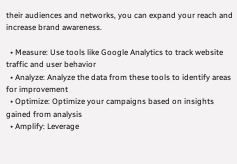their audiences and networks, you can expand your reach and increase brand awareness.

  • Measure: Use tools like Google Analytics to track website traffic and user behavior
  • Analyze: Analyze the data from these tools to identify areas for improvement
  • Optimize: Optimize your campaigns based on insights gained from analysis
  • Amplify: Leverage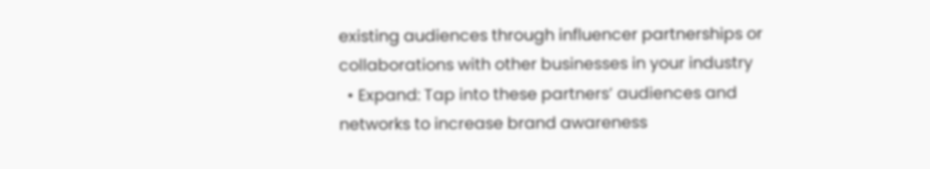existing audiences through influencer partnerships or collaborations with other businesses in your industry
  • Expand: Tap into these partners’ audiences and networks to increase brand awareness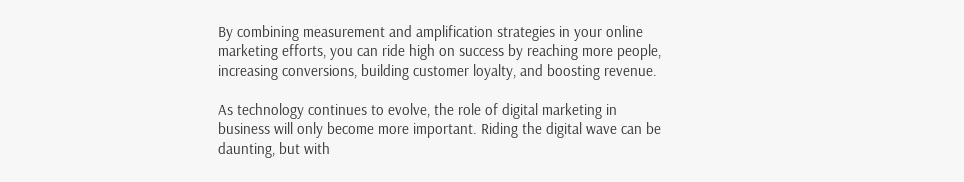By combining measurement and amplification strategies in your online marketing efforts, you can ride high on success by reaching more people, increasing conversions, building customer loyalty, and boosting revenue.

As technology continues to evolve, the role of digital marketing in business will only become more important. Riding the digital wave can be daunting, but with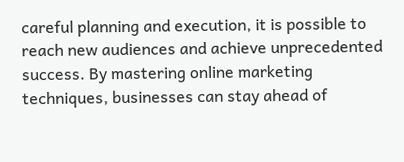careful planning and execution, it is possible to reach new audiences and achieve unprecedented success. By mastering online marketing techniques, businesses can stay ahead of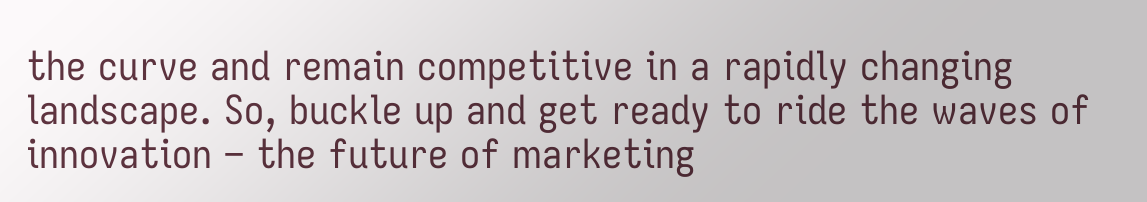the curve and remain competitive in a rapidly changing landscape. So, buckle up and get ready to ride the waves of innovation – the future of marketing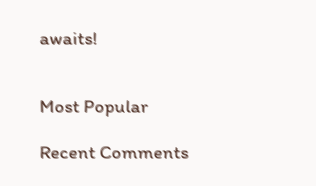awaits!


Most Popular

Recent Comments